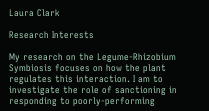Laura Clark

Research Interests

My research on the Legume-Rhizobium Symbiosis focuses on how the plant regulates this interaction. I am to investigate the role of sanctioning in responding to poorly-performing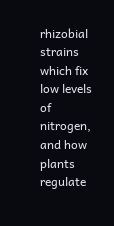rhizobial strains which fix low levels of nitrogen, and how plants regulate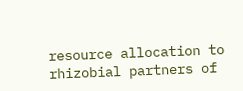resource allocation to rhizobial partners of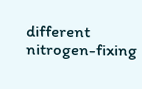different nitrogen-fixing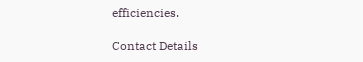efficiencies.

Contact Details